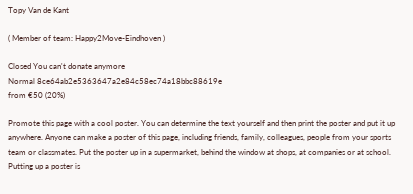Topy Van de Kant

( Member of team: Happy2Move-Eindhoven )

Closed You can't donate anymore
Normal 8ce64ab2e5363647a2e84c58ec74a18bbc88619e
from €50 (20%)

Promote this page with a cool poster. You can determine the text yourself and then print the poster and put it up anywhere. Anyone can make a poster of this page, including friends, family, colleagues, people from your sports team or classmates. Put the poster up in a supermarket, behind the window at shops, at companies or at school. Putting up a poster is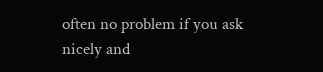often no problem if you ask nicely and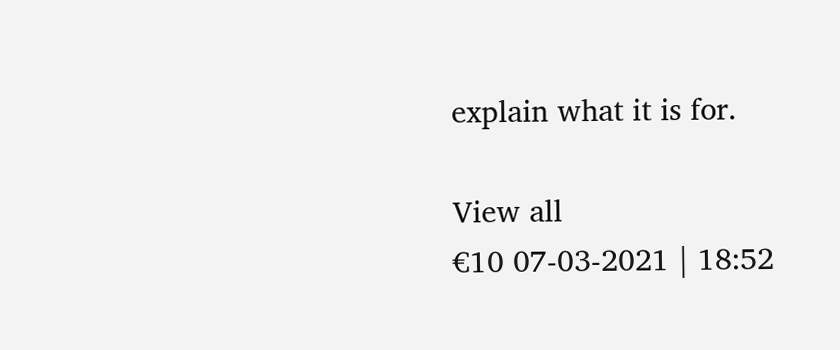explain what it is for.

View all
€10 07-03-2021 | 18:52